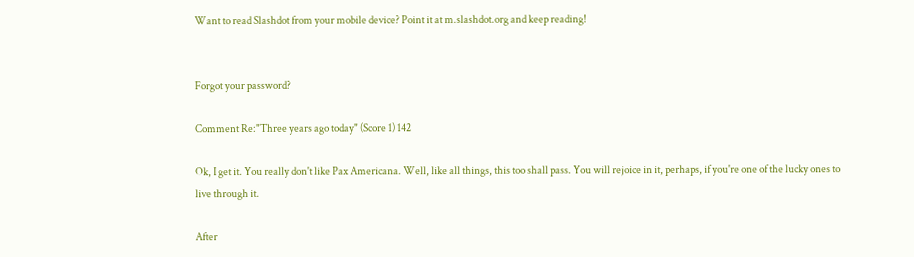Want to read Slashdot from your mobile device? Point it at m.slashdot.org and keep reading!


Forgot your password?

Comment Re:"Three years ago today" (Score 1) 142

Ok, I get it. You really don't like Pax Americana. Well, like all things, this too shall pass. You will rejoice in it, perhaps, if you're one of the lucky ones to live through it.

After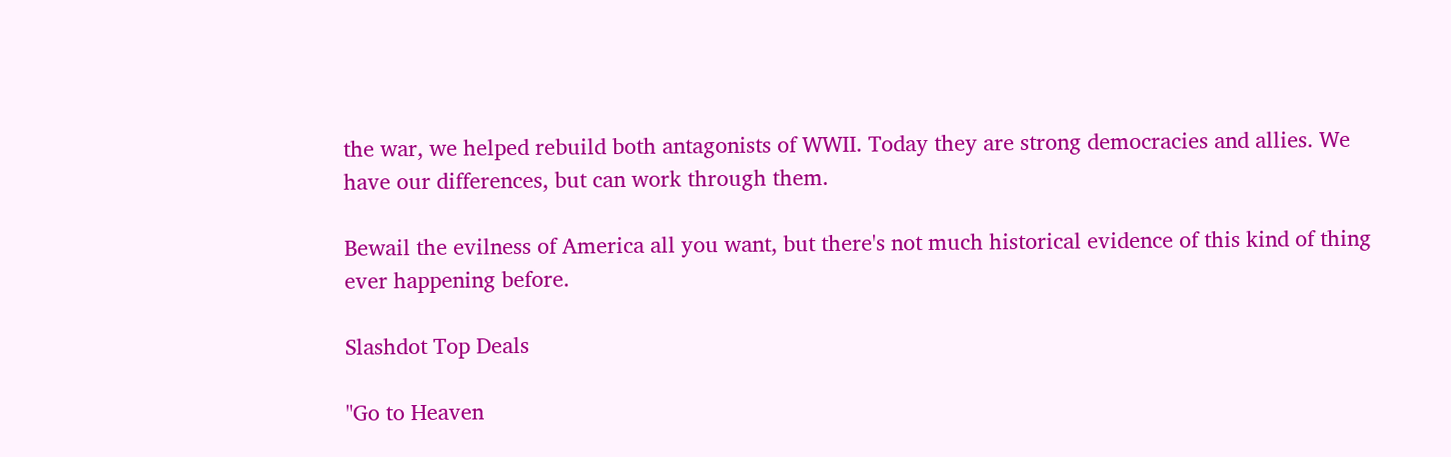the war, we helped rebuild both antagonists of WWII. Today they are strong democracies and allies. We have our differences, but can work through them.

Bewail the evilness of America all you want, but there's not much historical evidence of this kind of thing ever happening before.

Slashdot Top Deals

"Go to Heaven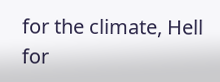for the climate, Hell for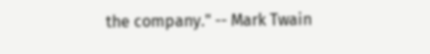the company." -- Mark Twain